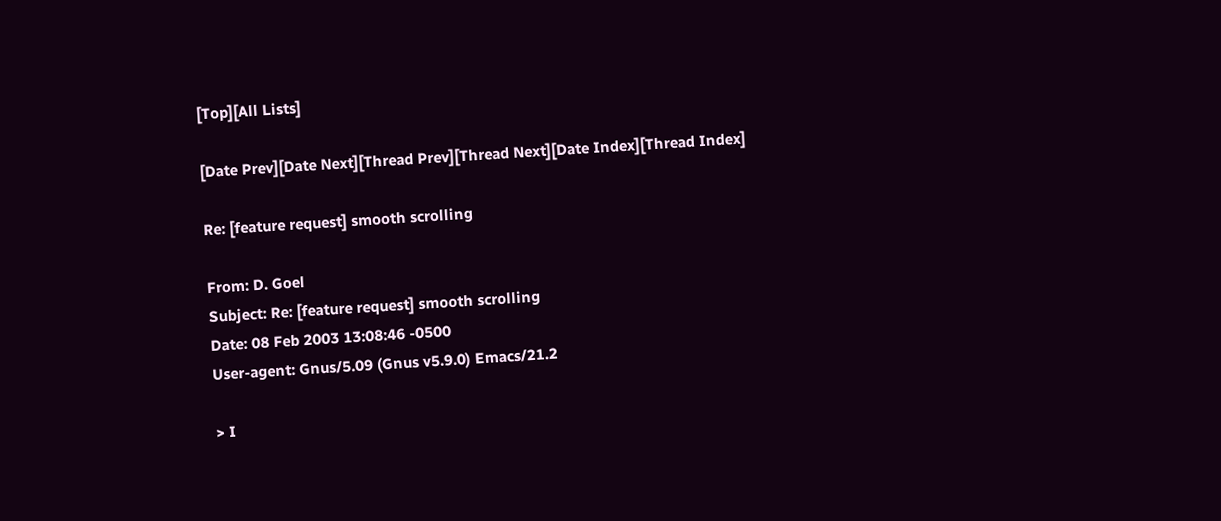[Top][All Lists]

[Date Prev][Date Next][Thread Prev][Thread Next][Date Index][Thread Index]

Re: [feature request] smooth scrolling

From: D. Goel
Subject: Re: [feature request] smooth scrolling
Date: 08 Feb 2003 13:08:46 -0500
User-agent: Gnus/5.09 (Gnus v5.9.0) Emacs/21.2

> I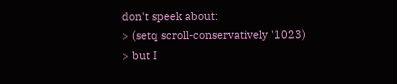don't speek about:
> (setq scroll-conservatively '1023)
> but I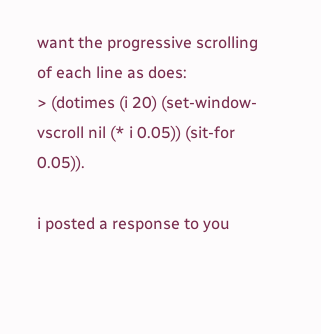want the progressive scrolling of each line as does:
> (dotimes (i 20) (set-window-vscroll nil (* i 0.05)) (sit-for 0.05)).

i posted a response to you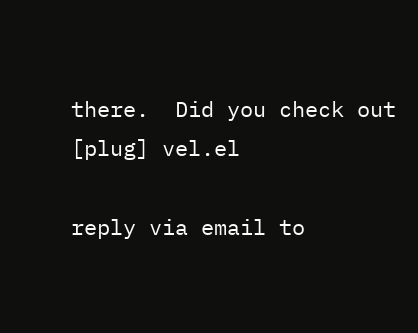there.  Did you check out [plug] vel.el

reply via email to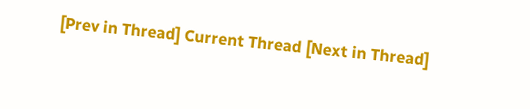[Prev in Thread] Current Thread [Next in Thread]